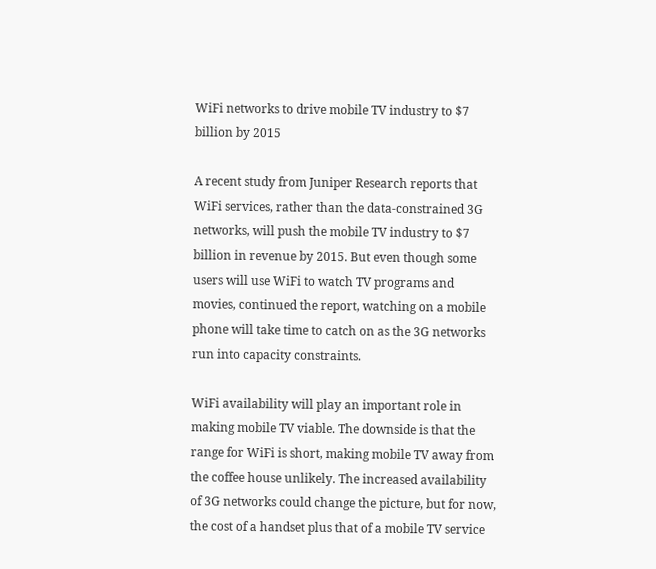WiFi networks to drive mobile TV industry to $7 billion by 2015

A recent study from Juniper Research reports that WiFi services, rather than the data-constrained 3G networks, will push the mobile TV industry to $7 billion in revenue by 2015. But even though some users will use WiFi to watch TV programs and movies, continued the report, watching on a mobile phone will take time to catch on as the 3G networks run into capacity constraints.

WiFi availability will play an important role in making mobile TV viable. The downside is that the range for WiFi is short, making mobile TV away from the coffee house unlikely. The increased availability of 3G networks could change the picture, but for now, the cost of a handset plus that of a mobile TV service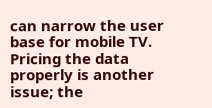can narrow the user base for mobile TV. Pricing the data properly is another issue; the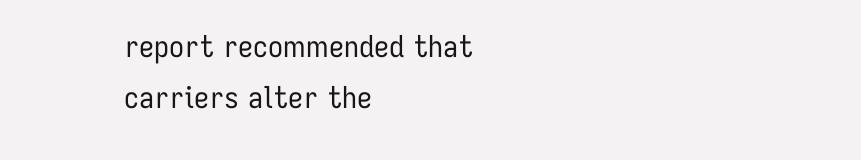report recommended that carriers alter the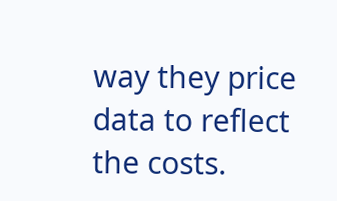way they price data to reflect the costs.